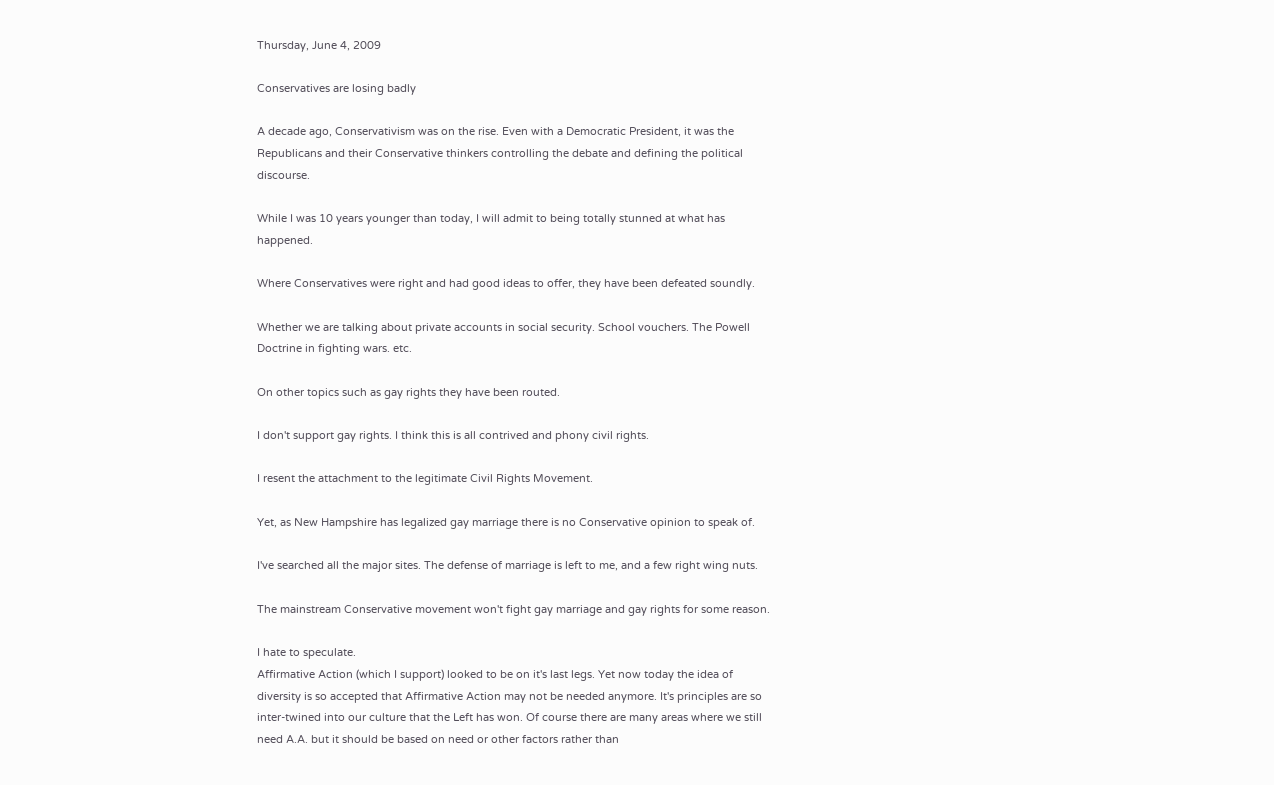Thursday, June 4, 2009

Conservatives are losing badly

A decade ago, Conservativism was on the rise. Even with a Democratic President, it was the Republicans and their Conservative thinkers controlling the debate and defining the political discourse.

While I was 10 years younger than today, I will admit to being totally stunned at what has happened.

Where Conservatives were right and had good ideas to offer, they have been defeated soundly.

Whether we are talking about private accounts in social security. School vouchers. The Powell Doctrine in fighting wars. etc.

On other topics such as gay rights they have been routed.

I don't support gay rights. I think this is all contrived and phony civil rights.

I resent the attachment to the legitimate Civil Rights Movement.

Yet, as New Hampshire has legalized gay marriage there is no Conservative opinion to speak of.

I've searched all the major sites. The defense of marriage is left to me, and a few right wing nuts.

The mainstream Conservative movement won't fight gay marriage and gay rights for some reason.

I hate to speculate.
Affirmative Action (which I support) looked to be on it's last legs. Yet now today the idea of diversity is so accepted that Affirmative Action may not be needed anymore. It's principles are so inter-twined into our culture that the Left has won. Of course there are many areas where we still need A.A. but it should be based on need or other factors rather than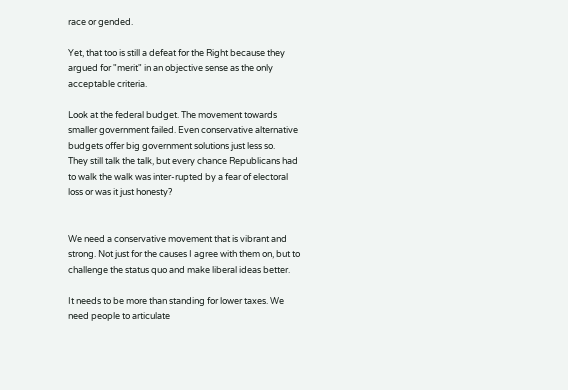race or gended.

Yet, that too is still a defeat for the Right because they argued for "merit" in an objective sense as the only acceptable criteria.

Look at the federal budget. The movement towards smaller government failed. Even conservative alternative budgets offer big government solutions just less so.
They still talk the talk, but every chance Republicans had to walk the walk was inter-rupted by a fear of electoral loss or was it just honesty?


We need a conservative movement that is vibrant and strong. Not just for the causes I agree with them on, but to challenge the status quo and make liberal ideas better.

It needs to be more than standing for lower taxes. We need people to articulate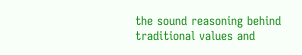the sound reasoning behind traditional values and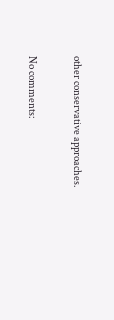other conservative approaches.

No comments: